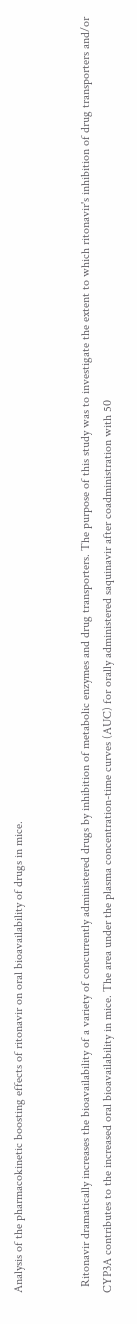Analysis of the pharmacokinetic boosting effects of ritonavir on oral bioavailability of drugs in mice.


  Ritonavir dramatically increases the bioavailability of a variety of concurrently administered drugs by inhibition of metabolic enzymes and drug transporters. The purpose of this study was to investigate the extent to which ritonavir's inhibition of drug transporters and/or CYP3A contributes to the increased oral bioavailability in mice. The area under the plasma concentration-time curves (AUC) for orally administered saquinavir after coadministration with 50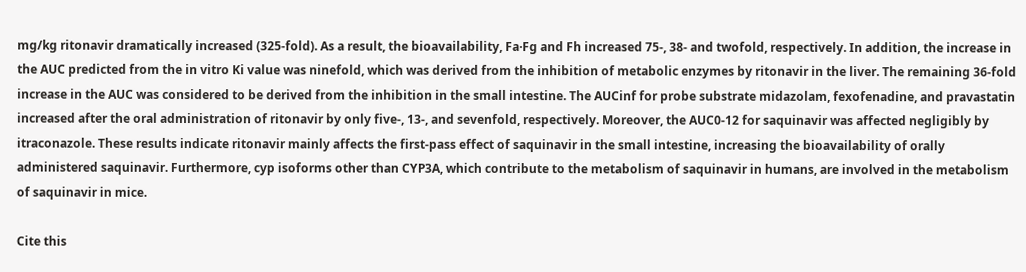mg/kg ritonavir dramatically increased (325-fold). As a result, the bioavailability, Fa·Fg and Fh increased 75-, 38- and twofold, respectively. In addition, the increase in the AUC predicted from the in vitro Ki value was ninefold, which was derived from the inhibition of metabolic enzymes by ritonavir in the liver. The remaining 36-fold increase in the AUC was considered to be derived from the inhibition in the small intestine. The AUCinf for probe substrate midazolam, fexofenadine, and pravastatin increased after the oral administration of ritonavir by only five-, 13-, and sevenfold, respectively. Moreover, the AUC0-12 for saquinavir was affected negligibly by itraconazole. These results indicate ritonavir mainly affects the first-pass effect of saquinavir in the small intestine, increasing the bioavailability of orally administered saquinavir. Furthermore, cyp isoforms other than CYP3A, which contribute to the metabolism of saquinavir in humans, are involved in the metabolism of saquinavir in mice.

Cite this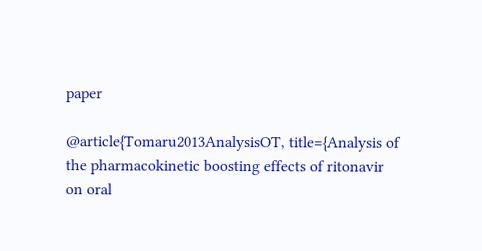paper

@article{Tomaru2013AnalysisOT, title={Analysis of the pharmacokinetic boosting effects of ritonavir on oral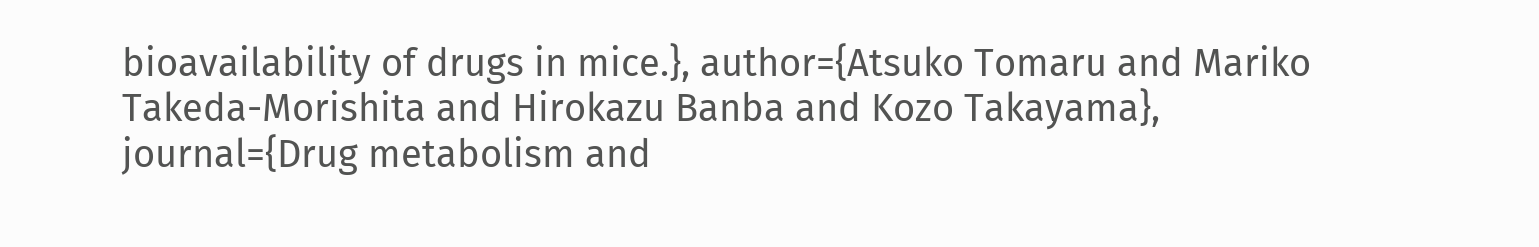bioavailability of drugs in mice.}, author={Atsuko Tomaru and Mariko Takeda-Morishita and Hirokazu Banba and Kozo Takayama}, journal={Drug metabolism and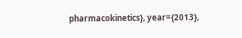pharmacokinetics}, year={2013},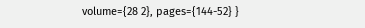volume={28 2}, pages={144-52} }